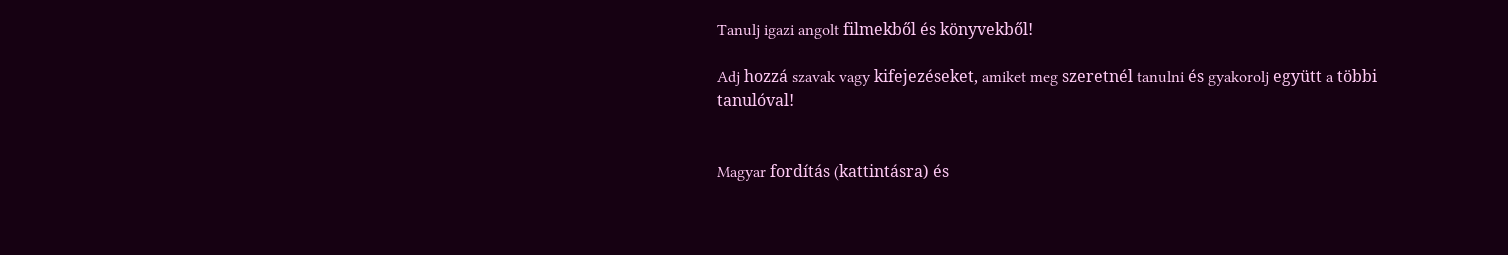Tanulj igazi angolt filmekből és könyvekből!

Adj hozzá szavak vagy kifejezéseket, amiket meg szeretnél tanulni és gyakorolj együtt a többi tanulóval!


Magyar fordítás (kattintásra) és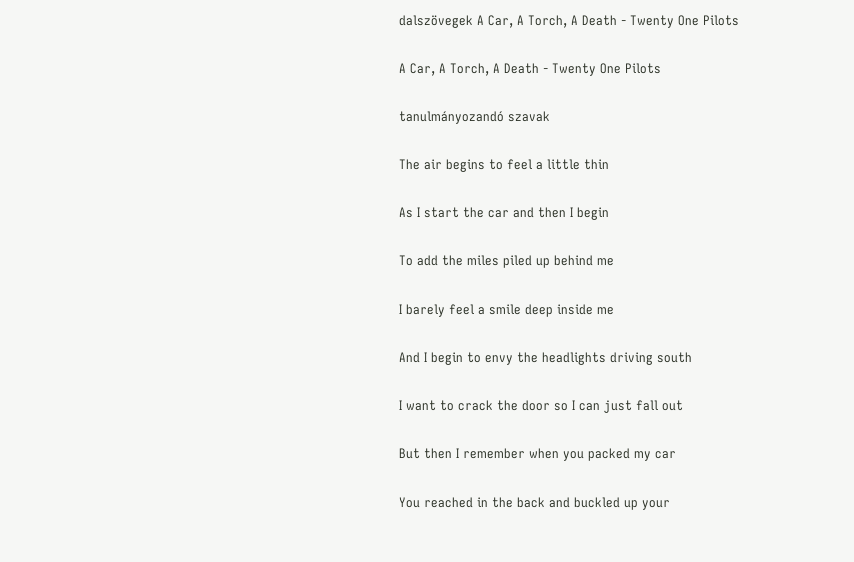dalszövegek A Car, A Torch, A Death - Twenty One Pilots

A Car, A Torch, A Death - Twenty One Pilots

tanulmányozandó szavak

The air begins to feel a little thin

As I start the car and then I begin

To add the miles piled up behind me

I barely feel a smile deep inside me

And I begin to envy the headlights driving south

I want to crack the door so I can just fall out

But then I remember when you packed my car

You reached in the back and buckled up your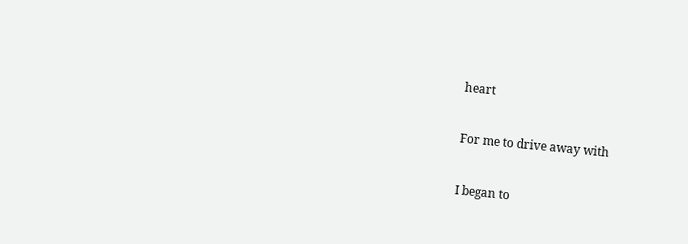heart

For me to drive away with

I began to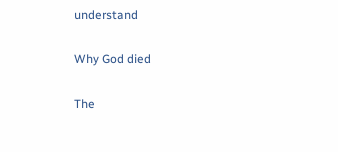understand

Why God died

The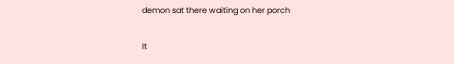demon sat there waiting on her porch

It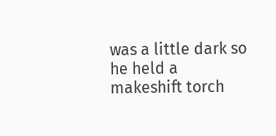was a little dark so he held a makeshift torch